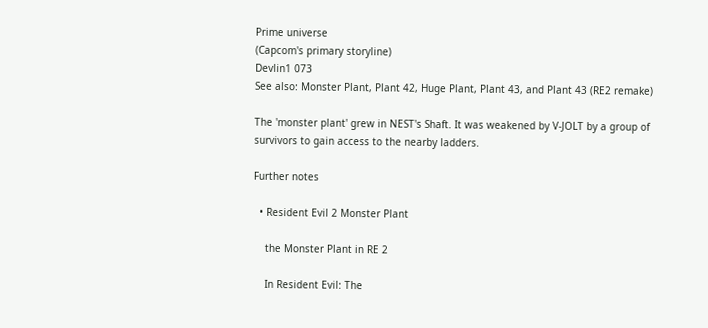Prime universe
(Capcom's primary storyline)
Devlin1 073
See also: Monster Plant, Plant 42, Huge Plant, Plant 43, and Plant 43 (RE2 remake)

The 'monster plant' grew in NEST's Shaft. It was weakened by V-JOLT by a group of survivors to gain access to the nearby ladders.

Further notes

  • Resident Evil 2 Monster Plant

    the Monster Plant in RE 2

    In Resident Evil: The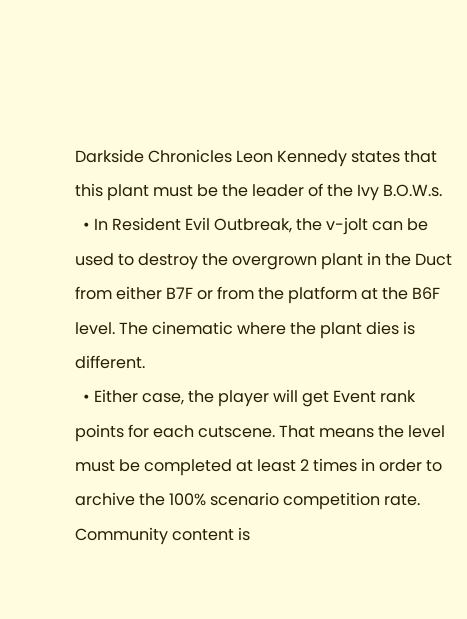Darkside Chronicles Leon Kennedy states that this plant must be the leader of the Ivy B.O.W.s.
  • In Resident Evil Outbreak, the v-jolt can be used to destroy the overgrown plant in the Duct from either B7F or from the platform at the B6F level. The cinematic where the plant dies is different.
  • Either case, the player will get Event rank points for each cutscene. That means the level must be completed at least 2 times in order to archive the 100% scenario competition rate.
Community content is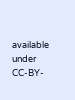available under CC-BY-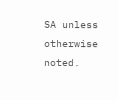SA unless otherwise noted.